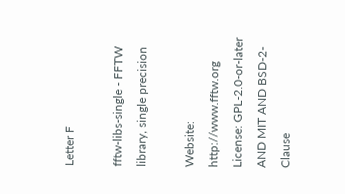Letter F

fftw-libs-single - FFTW library, single precision

Website: http://www.fftw.org
License: GPL-2.0-or-later AND MIT AND BSD-2-Clause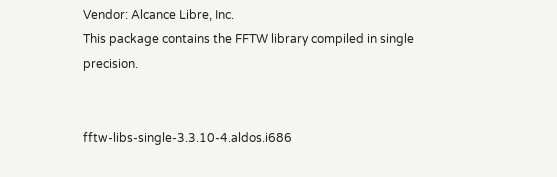Vendor: Alcance Libre, Inc.
This package contains the FFTW library compiled in single precision.


fftw-libs-single-3.3.10-4.aldos.i686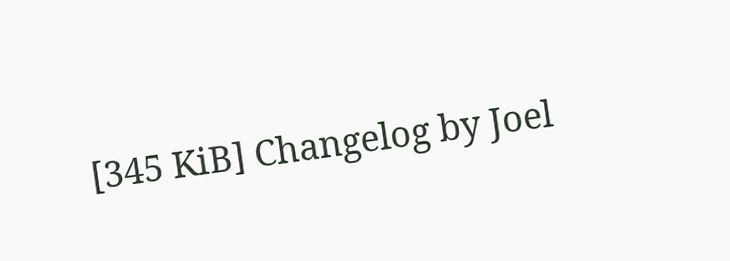[345 KiB] Changelog by Joel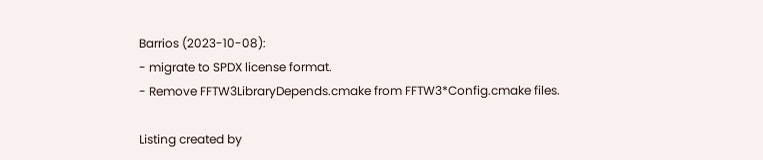Barrios (2023-10-08):
- migrate to SPDX license format.
- Remove FFTW3LibraryDepends.cmake from FFTW3*Config.cmake files.

Listing created by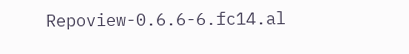Repoview-0.6.6-6.fc14.al